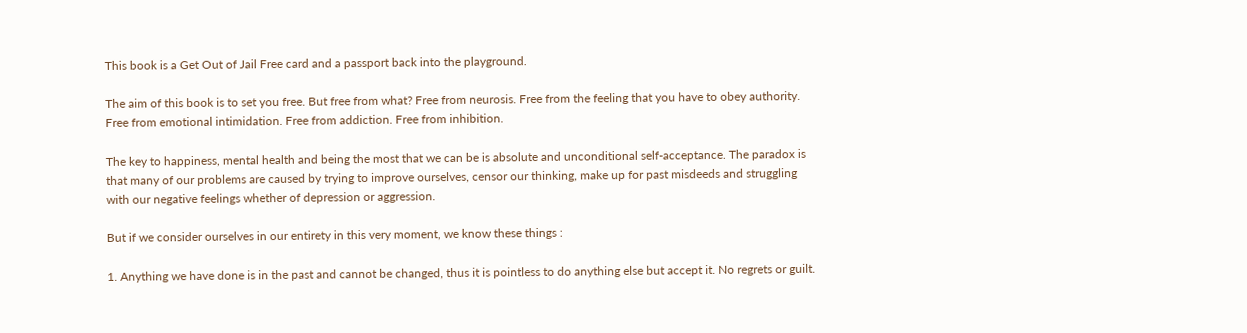This book is a Get Out of Jail Free card and a passport back into the playground.

The aim of this book is to set you free. But free from what? Free from neurosis. Free from the feeling that you have to obey authority. Free from emotional intimidation. Free from addiction. Free from inhibition.

The key to happiness, mental health and being the most that we can be is absolute and unconditional self-acceptance. The paradox is that many of our problems are caused by trying to improve ourselves, censor our thinking, make up for past misdeeds and struggling with our negative feelings whether of depression or aggression.

But if we consider ourselves in our entirety in this very moment, we know these things :

1. Anything we have done is in the past and cannot be changed, thus it is pointless to do anything else but accept it. No regrets or guilt.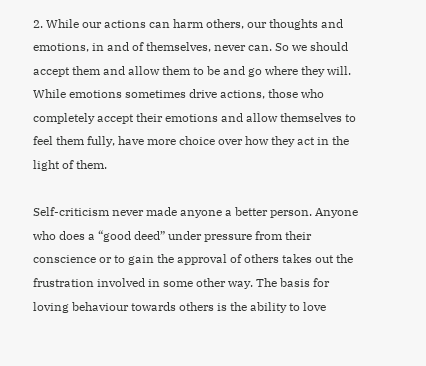2. While our actions can harm others, our thoughts and emotions, in and of themselves, never can. So we should accept them and allow them to be and go where they will. While emotions sometimes drive actions, those who completely accept their emotions and allow themselves to feel them fully, have more choice over how they act in the light of them.

Self-criticism never made anyone a better person. Anyone who does a “good deed” under pressure from their conscience or to gain the approval of others takes out the frustration involved in some other way. The basis for loving behaviour towards others is the ability to love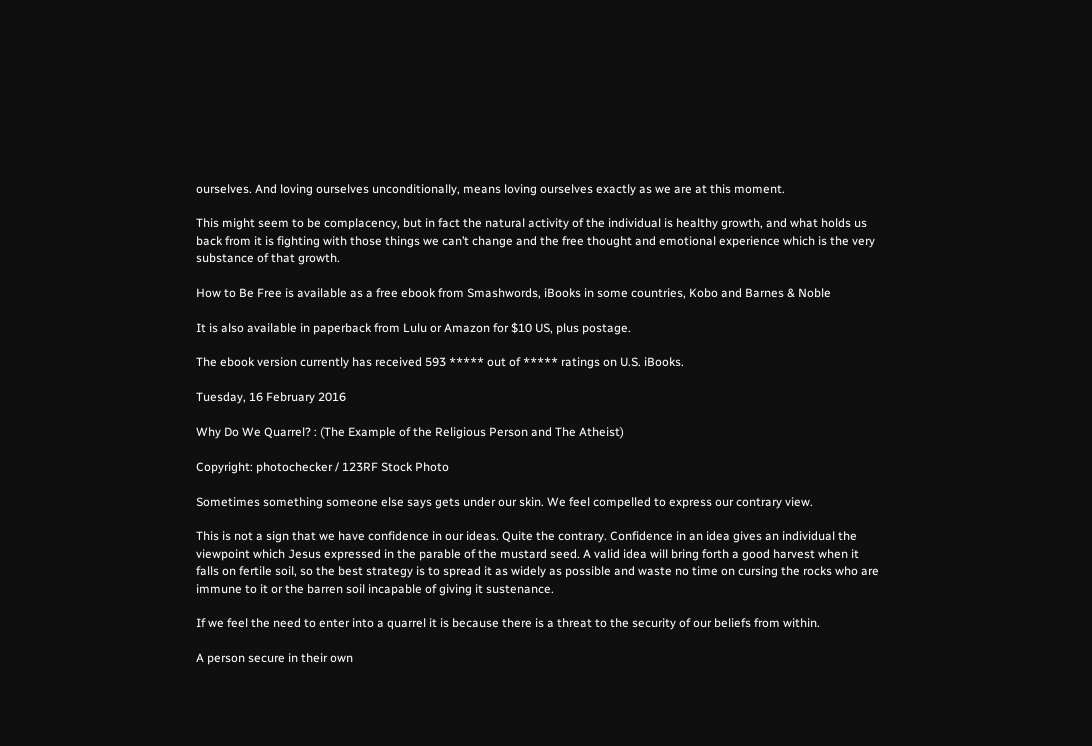ourselves. And loving ourselves unconditionally, means loving ourselves exactly as we are at this moment.

This might seem to be complacency, but in fact the natural activity of the individual is healthy growth, and what holds us back from it is fighting with those things we can’t change and the free thought and emotional experience which is the very substance of that growth.

How to Be Free is available as a free ebook from Smashwords, iBooks in some countries, Kobo and Barnes & Noble

It is also available in paperback from Lulu or Amazon for $10 US, plus postage.

The ebook version currently has received 593 ***** out of ***** ratings on U.S. iBooks.

Tuesday, 16 February 2016

Why Do We Quarrel? : (The Example of the Religious Person and The Atheist)

Copyright: photochecker / 123RF Stock Photo

Sometimes something someone else says gets under our skin. We feel compelled to express our contrary view.

This is not a sign that we have confidence in our ideas. Quite the contrary. Confidence in an idea gives an individual the viewpoint which Jesus expressed in the parable of the mustard seed. A valid idea will bring forth a good harvest when it falls on fertile soil, so the best strategy is to spread it as widely as possible and waste no time on cursing the rocks who are immune to it or the barren soil incapable of giving it sustenance.

If we feel the need to enter into a quarrel it is because there is a threat to the security of our beliefs from within.

A person secure in their own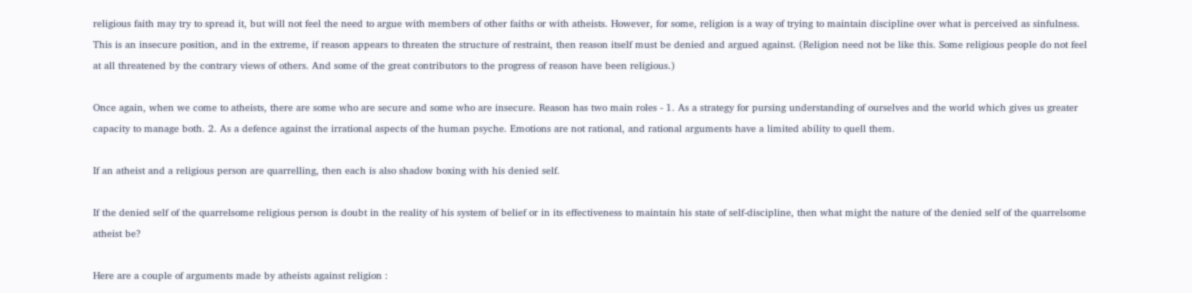religious faith may try to spread it, but will not feel the need to argue with members of other faiths or with atheists. However, for some, religion is a way of trying to maintain discipline over what is perceived as sinfulness. This is an insecure position, and in the extreme, if reason appears to threaten the structure of restraint, then reason itself must be denied and argued against. (Religion need not be like this. Some religious people do not feel at all threatened by the contrary views of others. And some of the great contributors to the progress of reason have been religious.)

Once again, when we come to atheists, there are some who are secure and some who are insecure. Reason has two main roles - 1. As a strategy for pursing understanding of ourselves and the world which gives us greater capacity to manage both. 2. As a defence against the irrational aspects of the human psyche. Emotions are not rational, and rational arguments have a limited ability to quell them.

If an atheist and a religious person are quarrelling, then each is also shadow boxing with his denied self.

If the denied self of the quarrelsome religious person is doubt in the reality of his system of belief or in its effectiveness to maintain his state of self-discipline, then what might the nature of the denied self of the quarrelsome atheist be?

Here are a couple of arguments made by atheists against religion :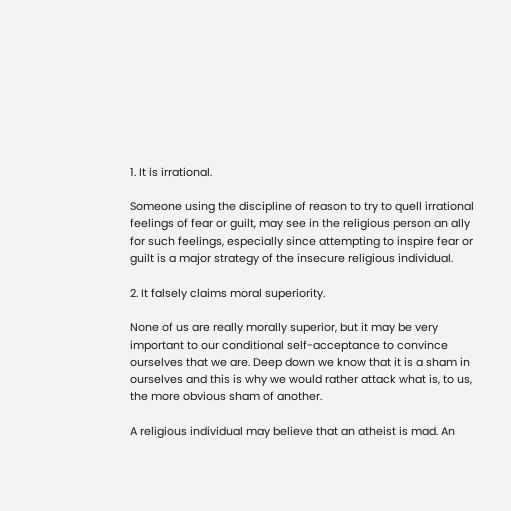1. It is irrational.

Someone using the discipline of reason to try to quell irrational feelings of fear or guilt, may see in the religious person an ally for such feelings, especially since attempting to inspire fear or guilt is a major strategy of the insecure religious individual.

2. It falsely claims moral superiority.

None of us are really morally superior, but it may be very important to our conditional self-acceptance to convince ourselves that we are. Deep down we know that it is a sham in ourselves and this is why we would rather attack what is, to us, the more obvious sham of another.

A religious individual may believe that an atheist is mad. An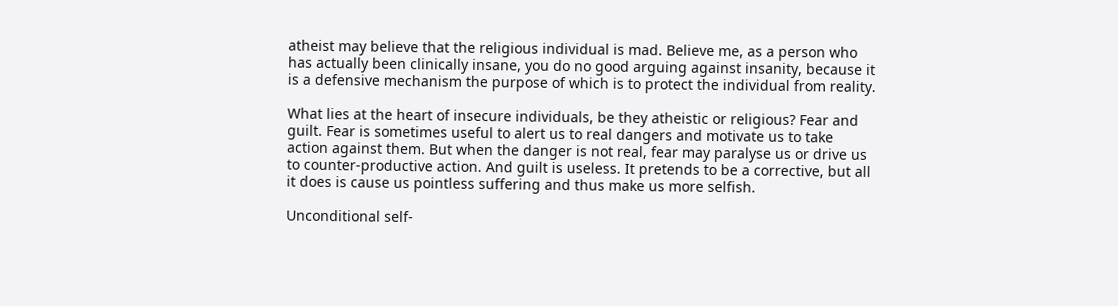atheist may believe that the religious individual is mad. Believe me, as a person who has actually been clinically insane, you do no good arguing against insanity, because it is a defensive mechanism the purpose of which is to protect the individual from reality.

What lies at the heart of insecure individuals, be they atheistic or religious? Fear and guilt. Fear is sometimes useful to alert us to real dangers and motivate us to take action against them. But when the danger is not real, fear may paralyse us or drive us to counter-productive action. And guilt is useless. It pretends to be a corrective, but all it does is cause us pointless suffering and thus make us more selfish.

Unconditional self-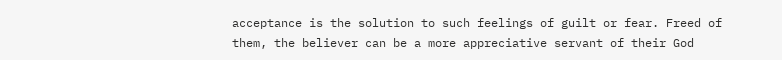acceptance is the solution to such feelings of guilt or fear. Freed of them, the believer can be a more appreciative servant of their God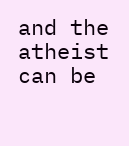and the atheist can be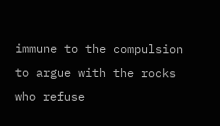immune to the compulsion to argue with the rocks who refuse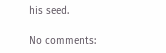his seed.

No comments: